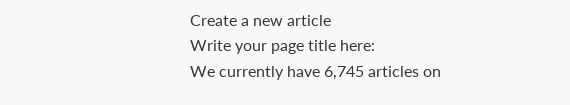Create a new article
Write your page title here:
We currently have 6,745 articles on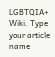LGBTQIA+ Wiki. Type your article name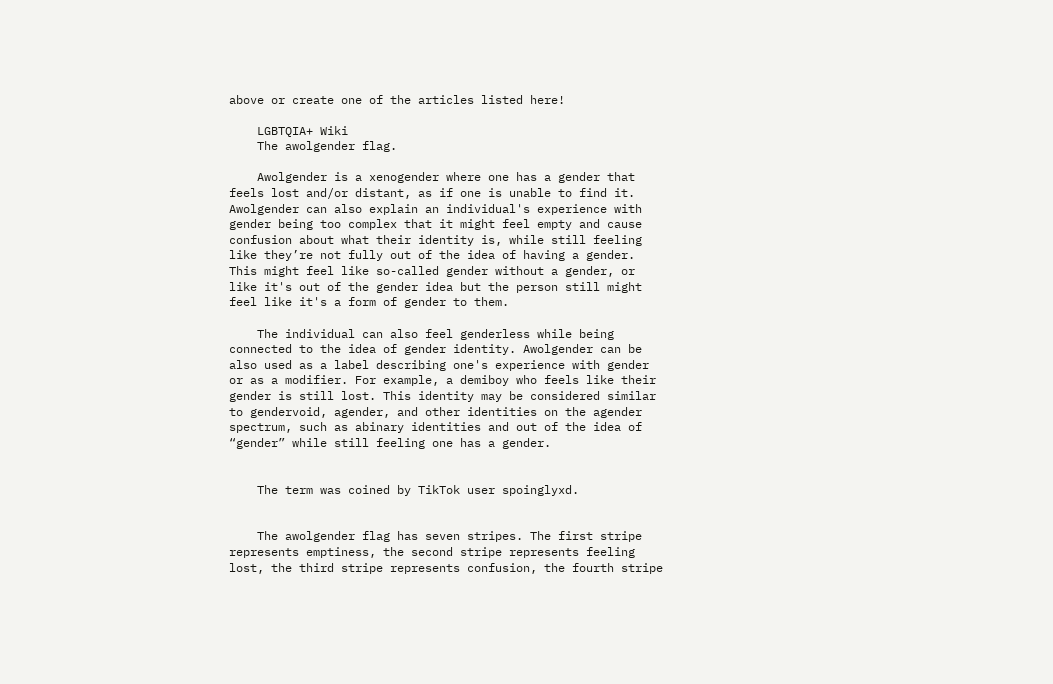above or create one of the articles listed here!

    LGBTQIA+ Wiki
    The awolgender flag.

    Awolgender is a xenogender where one has a gender that feels lost and/or distant, as if one is unable to find it. Awolgender can also explain an individual's experience with gender being too complex that it might feel empty and cause confusion about what their identity is, while still feeling like they’re not fully out of the idea of having a gender. This might feel like so-called gender without a gender, or like it's out of the gender idea but the person still might feel like it's a form of gender to them.

    The individual can also feel genderless while being connected to the idea of gender identity. Awolgender can be also used as a label describing one's experience with gender or as a modifier. For example, a demiboy who feels like their gender is still lost. This identity may be considered similar to gendervoid, agender, and other identities on the agender spectrum, such as abinary identities and out of the idea of “gender” while still feeling one has a gender.


    The term was coined by TikTok user spoinglyxd.


    The awolgender flag has seven stripes. The first stripe represents emptiness, the second stripe represents feeling lost, the third stripe represents confusion, the fourth stripe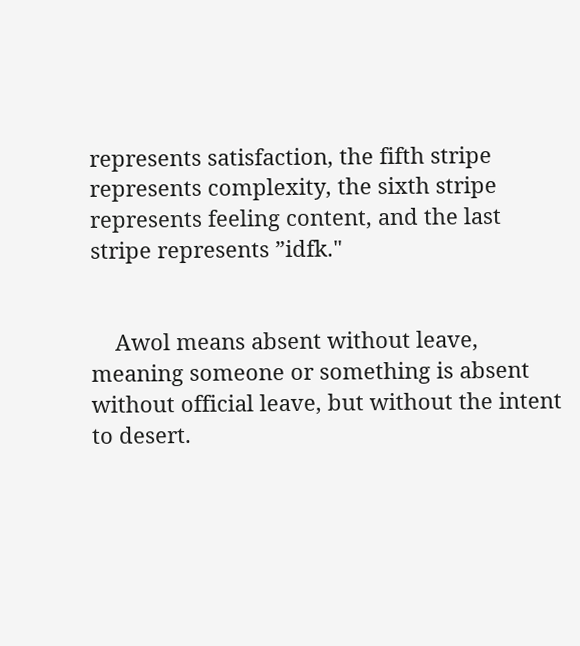represents satisfaction, the fifth stripe represents complexity, the sixth stripe represents feeling content, and the last stripe represents ”idfk."


    Awol means absent without leave, meaning someone or something is absent without official leave, but without the intent to desert.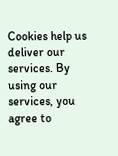Cookies help us deliver our services. By using our services, you agree to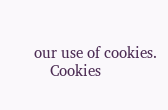our use of cookies.
    Cookies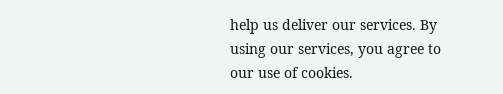help us deliver our services. By using our services, you agree to our use of cookies.